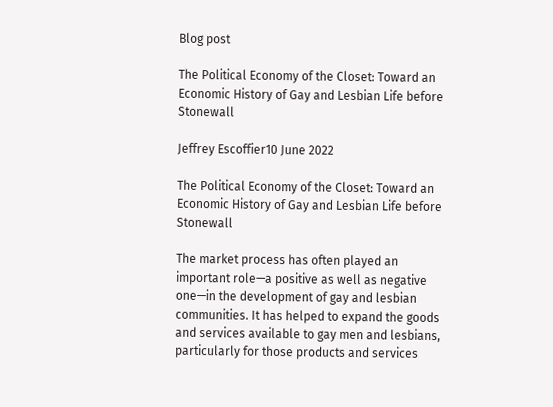Blog post

The Political Economy of the Closet: Toward an Economic History of Gay and Lesbian Life before Stonewall

Jeffrey Escoffier10 June 2022

The Political Economy of the Closet: Toward an Economic History of Gay and Lesbian Life before Stonewall

The market process has often played an important role—a positive as well as negative one—in the development of gay and lesbian communities. It has helped to expand the goods and services available to gay men and lesbians, particularly for those products and services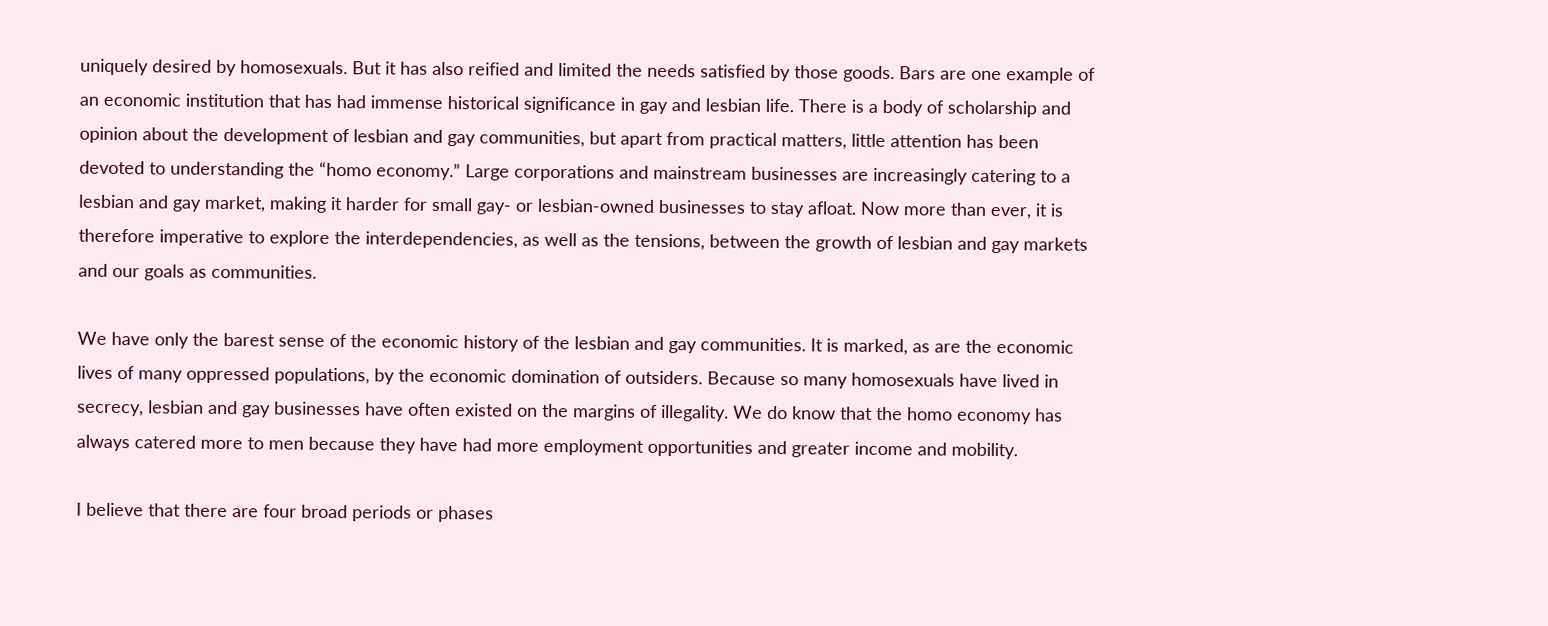uniquely desired by homosexuals. But it has also reified and limited the needs satisfied by those goods. Bars are one example of an economic institution that has had immense historical significance in gay and lesbian life. There is a body of scholarship and opinion about the development of lesbian and gay communities, but apart from practical matters, little attention has been devoted to understanding the “homo economy.” Large corporations and mainstream businesses are increasingly catering to a lesbian and gay market, making it harder for small gay- or lesbian-owned businesses to stay afloat. Now more than ever, it is therefore imperative to explore the interdependencies, as well as the tensions, between the growth of lesbian and gay markets and our goals as communities.

We have only the barest sense of the economic history of the lesbian and gay communities. It is marked, as are the economic lives of many oppressed populations, by the economic domination of outsiders. Because so many homosexuals have lived in secrecy, lesbian and gay businesses have often existed on the margins of illegality. We do know that the homo economy has always catered more to men because they have had more employment opportunities and greater income and mobility.

I believe that there are four broad periods or phases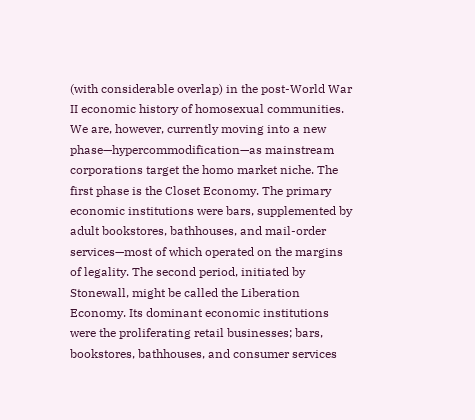(with considerable overlap) in the post-World War II economic history of homosexual communities. We are, however, currently moving into a new phase—hypercommodification—as mainstream corporations target the homo market niche. The first phase is the Closet Economy. The primary economic institutions were bars, supplemented by adult bookstores, bathhouses, and mail-order services—most of which operated on the margins of legality. The second period, initiated by Stonewall, might be called the Liberation Economy. Its dominant economic institutions were the proliferating retail businesses; bars, bookstores, bathhouses, and consumer services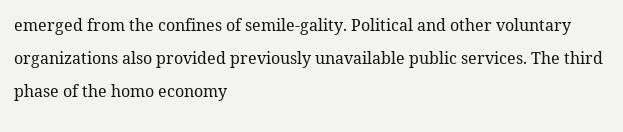emerged from the confines of semile-gality. Political and other voluntary organizations also provided previously unavailable public services. The third phase of the homo economy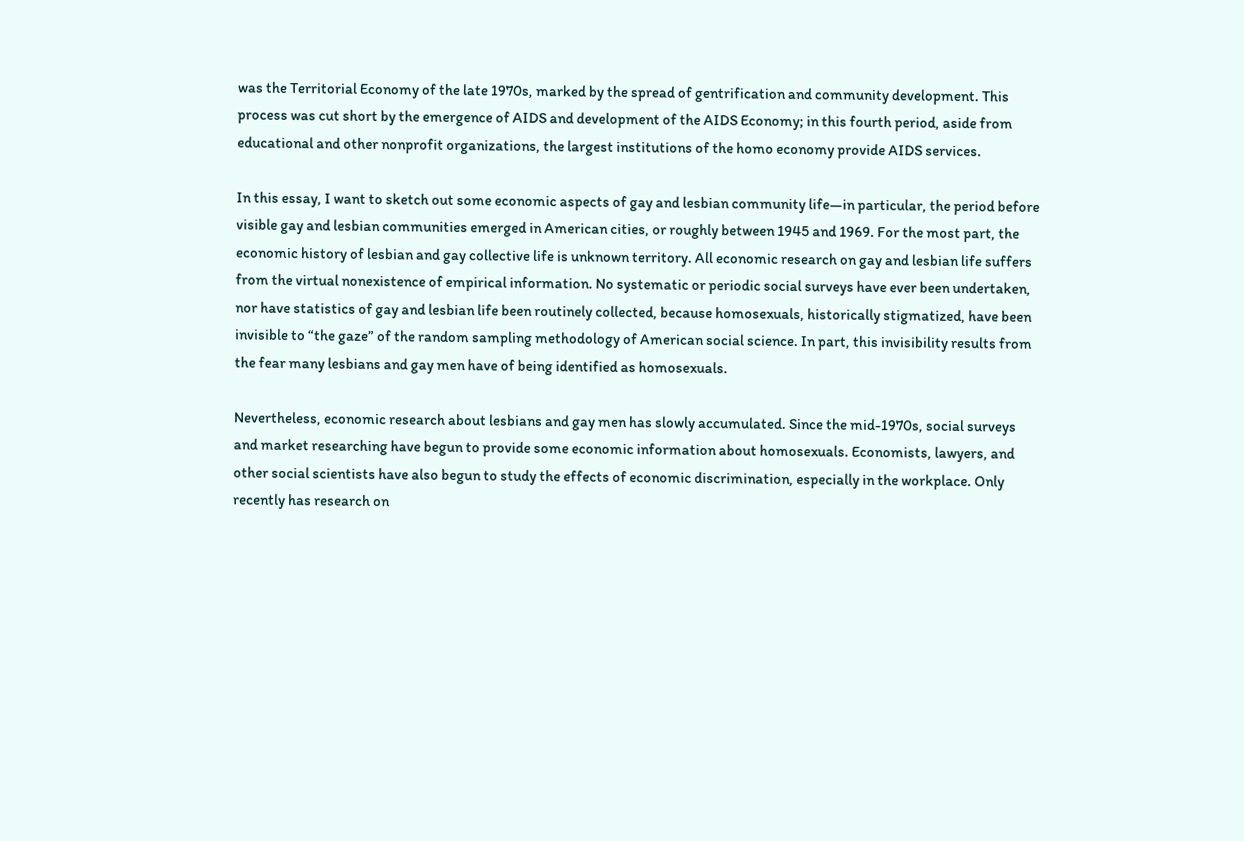was the Territorial Economy of the late 1970s, marked by the spread of gentrification and community development. This process was cut short by the emergence of AIDS and development of the AIDS Economy; in this fourth period, aside from educational and other nonprofit organizations, the largest institutions of the homo economy provide AIDS services.

In this essay, I want to sketch out some economic aspects of gay and lesbian community life—in particular, the period before visible gay and lesbian communities emerged in American cities, or roughly between 1945 and 1969. For the most part, the economic history of lesbian and gay collective life is unknown territory. All economic research on gay and lesbian life suffers from the virtual nonexistence of empirical information. No systematic or periodic social surveys have ever been undertaken, nor have statistics of gay and lesbian life been routinely collected, because homosexuals, historically stigmatized, have been invisible to “the gaze” of the random sampling methodology of American social science. In part, this invisibility results from the fear many lesbians and gay men have of being identified as homosexuals.

Nevertheless, economic research about lesbians and gay men has slowly accumulated. Since the mid-1970s, social surveys and market researching have begun to provide some economic information about homosexuals. Economists, lawyers, and other social scientists have also begun to study the effects of economic discrimination, especially in the workplace. Only recently has research on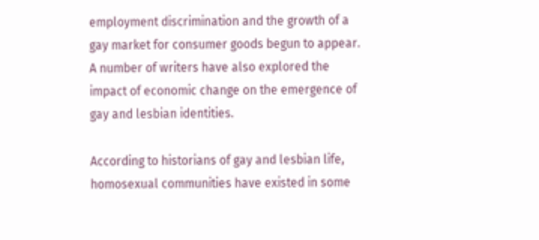employment discrimination and the growth of a gay market for consumer goods begun to appear. A number of writers have also explored the impact of economic change on the emergence of gay and lesbian identities.

According to historians of gay and lesbian life, homosexual communities have existed in some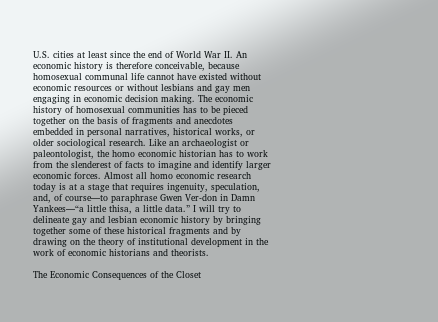U.S. cities at least since the end of World War II. An economic history is therefore conceivable, because homosexual communal life cannot have existed without economic resources or without lesbians and gay men engaging in economic decision making. The economic history of homosexual communities has to be pieced together on the basis of fragments and anecdotes embedded in personal narratives, historical works, or older sociological research. Like an archaeologist or paleontologist, the homo economic historian has to work from the slenderest of facts to imagine and identify larger economic forces. Almost all homo economic research today is at a stage that requires ingenuity, speculation, and, of course—to paraphrase Gwen Ver-don in Damn Yankees—“a little thisa, a little data.” I will try to delineate gay and lesbian economic history by bringing together some of these historical fragments and by drawing on the theory of institutional development in the work of economic historians and theorists.

The Economic Consequences of the Closet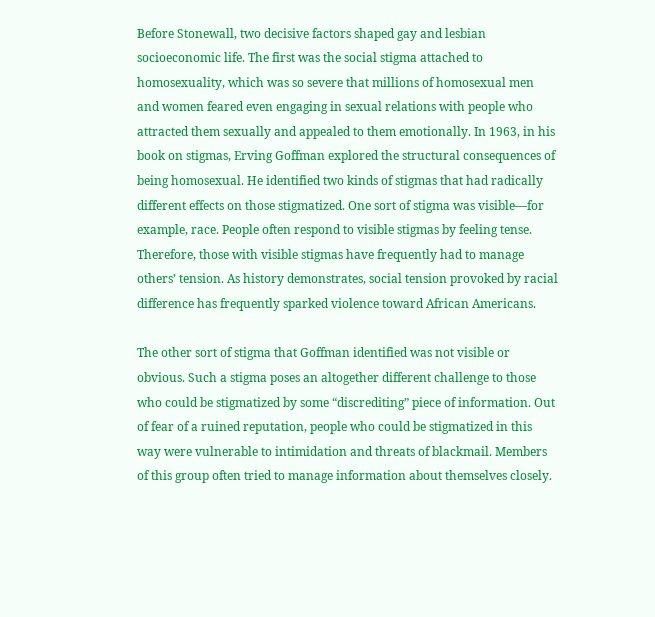Before Stonewall, two decisive factors shaped gay and lesbian socioeconomic life. The first was the social stigma attached to homosexuality, which was so severe that millions of homosexual men and women feared even engaging in sexual relations with people who attracted them sexually and appealed to them emotionally. In 1963, in his book on stigmas, Erving Goffman explored the structural consequences of being homosexual. He identified two kinds of stigmas that had radically different effects on those stigmatized. One sort of stigma was visible—for example, race. People often respond to visible stigmas by feeling tense. Therefore, those with visible stigmas have frequently had to manage others’ tension. As history demonstrates, social tension provoked by racial difference has frequently sparked violence toward African Americans.

The other sort of stigma that Goffman identified was not visible or obvious. Such a stigma poses an altogether different challenge to those who could be stigmatized by some “discrediting” piece of information. Out of fear of a ruined reputation, people who could be stigmatized in this way were vulnerable to intimidation and threats of blackmail. Members of this group often tried to manage information about themselves closely.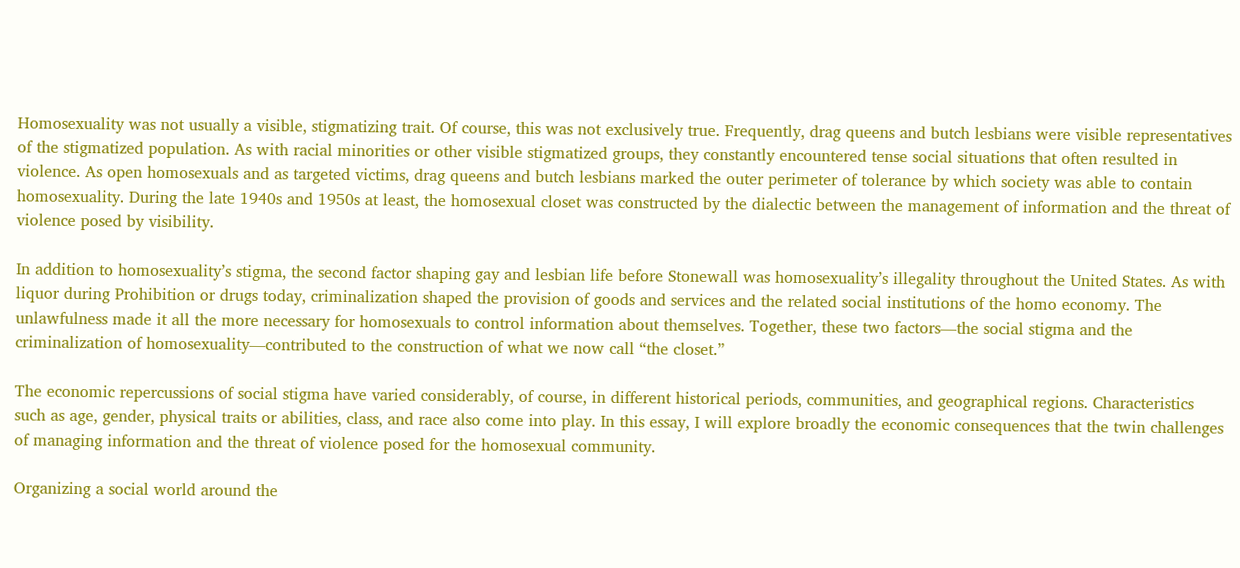Homosexuality was not usually a visible, stigmatizing trait. Of course, this was not exclusively true. Frequently, drag queens and butch lesbians were visible representatives of the stigmatized population. As with racial minorities or other visible stigmatized groups, they constantly encountered tense social situations that often resulted in violence. As open homosexuals and as targeted victims, drag queens and butch lesbians marked the outer perimeter of tolerance by which society was able to contain homosexuality. During the late 1940s and 1950s at least, the homosexual closet was constructed by the dialectic between the management of information and the threat of violence posed by visibility.

In addition to homosexuality’s stigma, the second factor shaping gay and lesbian life before Stonewall was homosexuality’s illegality throughout the United States. As with liquor during Prohibition or drugs today, criminalization shaped the provision of goods and services and the related social institutions of the homo economy. The unlawfulness made it all the more necessary for homosexuals to control information about themselves. Together, these two factors—the social stigma and the criminalization of homosexuality—contributed to the construction of what we now call “the closet.”

The economic repercussions of social stigma have varied considerably, of course, in different historical periods, communities, and geographical regions. Characteristics such as age, gender, physical traits or abilities, class, and race also come into play. In this essay, I will explore broadly the economic consequences that the twin challenges of managing information and the threat of violence posed for the homosexual community.

Organizing a social world around the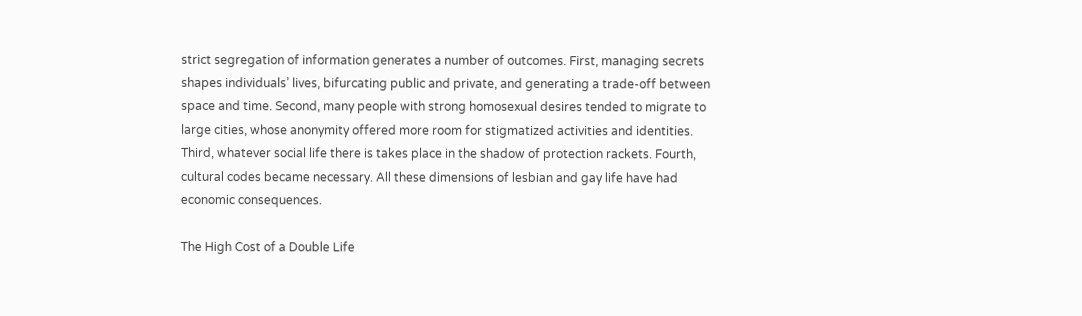strict segregation of information generates a number of outcomes. First, managing secrets shapes individuals’ lives, bifurcating public and private, and generating a trade-off between space and time. Second, many people with strong homosexual desires tended to migrate to large cities, whose anonymity offered more room for stigmatized activities and identities. Third, whatever social life there is takes place in the shadow of protection rackets. Fourth, cultural codes became necessary. All these dimensions of lesbian and gay life have had economic consequences.

The High Cost of a Double Life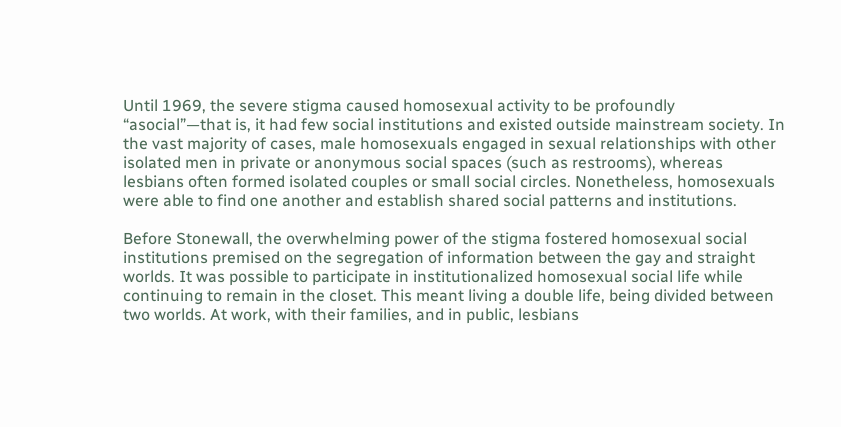Until 1969, the severe stigma caused homosexual activity to be profoundly “asocial”—that is, it had few social institutions and existed outside mainstream society. In the vast majority of cases, male homosexuals engaged in sexual relationships with other isolated men in private or anonymous social spaces (such as restrooms), whereas lesbians often formed isolated couples or small social circles. Nonetheless, homosexuals were able to find one another and establish shared social patterns and institutions.

Before Stonewall, the overwhelming power of the stigma fostered homosexual social institutions premised on the segregation of information between the gay and straight worlds. It was possible to participate in institutionalized homosexual social life while continuing to remain in the closet. This meant living a double life, being divided between two worlds. At work, with their families, and in public, lesbians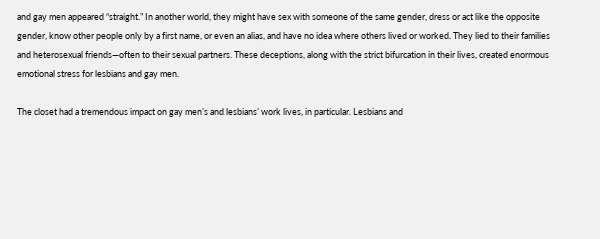and gay men appeared “straight.” In another world, they might have sex with someone of the same gender, dress or act like the opposite gender, know other people only by a first name, or even an alias, and have no idea where others lived or worked. They lied to their families and heterosexual friends—often to their sexual partners. These deceptions, along with the strict bifurcation in their lives, created enormous emotional stress for lesbians and gay men.

The closet had a tremendous impact on gay men’s and lesbians’ work lives, in particular. Lesbians and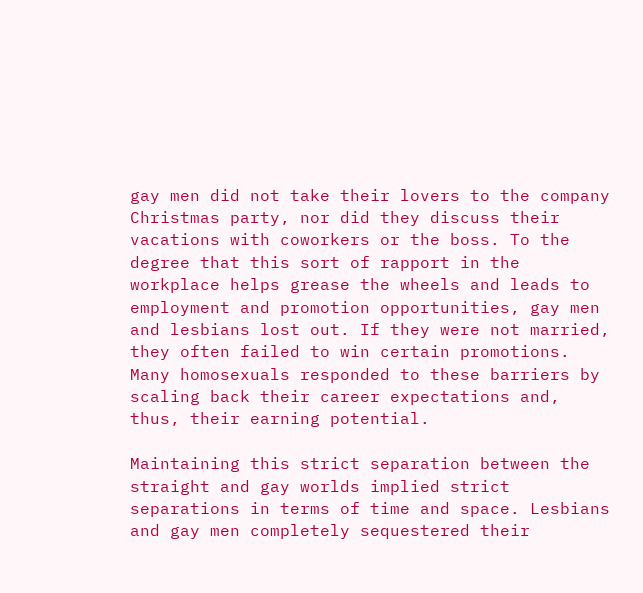gay men did not take their lovers to the company Christmas party, nor did they discuss their vacations with coworkers or the boss. To the degree that this sort of rapport in the workplace helps grease the wheels and leads to employment and promotion opportunities, gay men and lesbians lost out. If they were not married, they often failed to win certain promotions. Many homosexuals responded to these barriers by scaling back their career expectations and, thus, their earning potential.

Maintaining this strict separation between the straight and gay worlds implied strict separations in terms of time and space. Lesbians and gay men completely sequestered their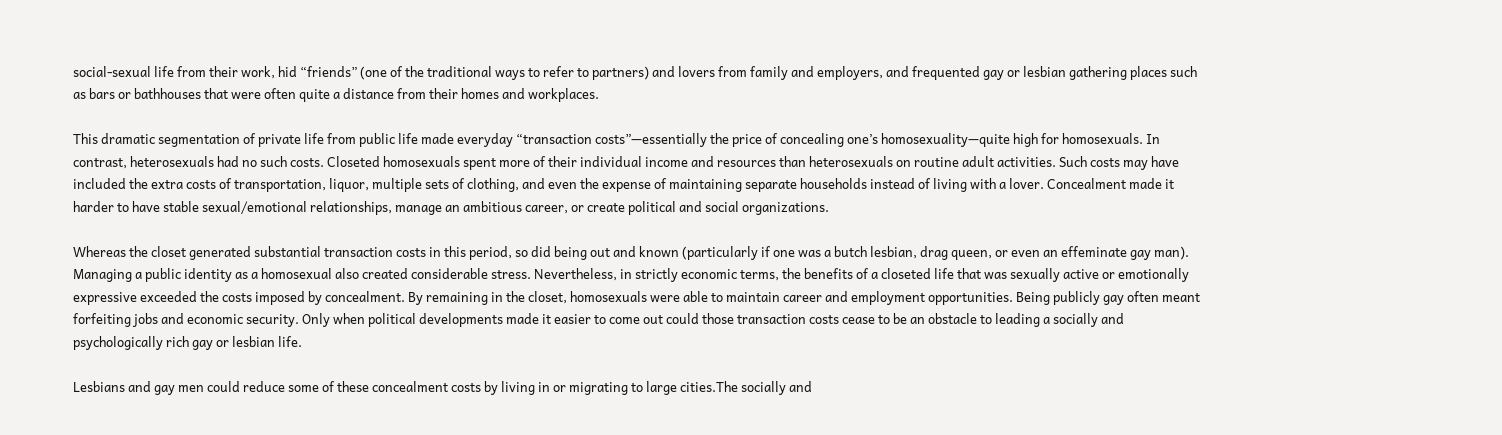social-sexual life from their work, hid “friends” (one of the traditional ways to refer to partners) and lovers from family and employers, and frequented gay or lesbian gathering places such as bars or bathhouses that were often quite a distance from their homes and workplaces.

This dramatic segmentation of private life from public life made everyday “transaction costs”—essentially the price of concealing one’s homosexuality—quite high for homosexuals. In contrast, heterosexuals had no such costs. Closeted homosexuals spent more of their individual income and resources than heterosexuals on routine adult activities. Such costs may have included the extra costs of transportation, liquor, multiple sets of clothing, and even the expense of maintaining separate households instead of living with a lover. Concealment made it harder to have stable sexual/emotional relationships, manage an ambitious career, or create political and social organizations.

Whereas the closet generated substantial transaction costs in this period, so did being out and known (particularly if one was a butch lesbian, drag queen, or even an effeminate gay man). Managing a public identity as a homosexual also created considerable stress. Nevertheless, in strictly economic terms, the benefits of a closeted life that was sexually active or emotionally expressive exceeded the costs imposed by concealment. By remaining in the closet, homosexuals were able to maintain career and employment opportunities. Being publicly gay often meant forfeiting jobs and economic security. Only when political developments made it easier to come out could those transaction costs cease to be an obstacle to leading a socially and psychologically rich gay or lesbian life.

Lesbians and gay men could reduce some of these concealment costs by living in or migrating to large cities.The socially and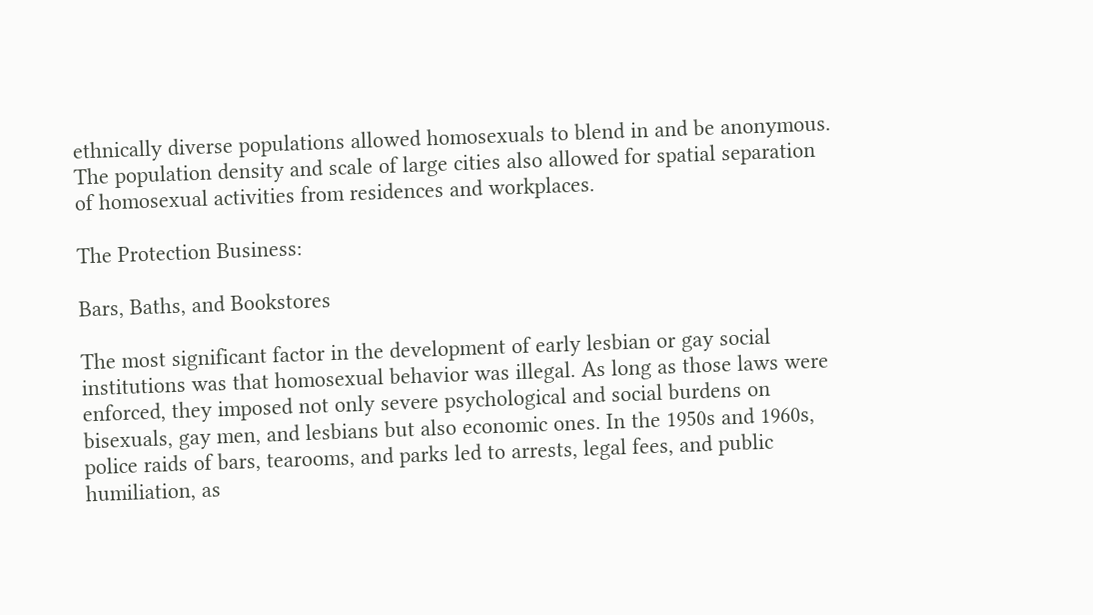ethnically diverse populations allowed homosexuals to blend in and be anonymous. The population density and scale of large cities also allowed for spatial separation of homosexual activities from residences and workplaces.

The Protection Business:

Bars, Baths, and Bookstores

The most significant factor in the development of early lesbian or gay social institutions was that homosexual behavior was illegal. As long as those laws were enforced, they imposed not only severe psychological and social burdens on bisexuals, gay men, and lesbians but also economic ones. In the 1950s and 1960s, police raids of bars, tearooms, and parks led to arrests, legal fees, and public humiliation, as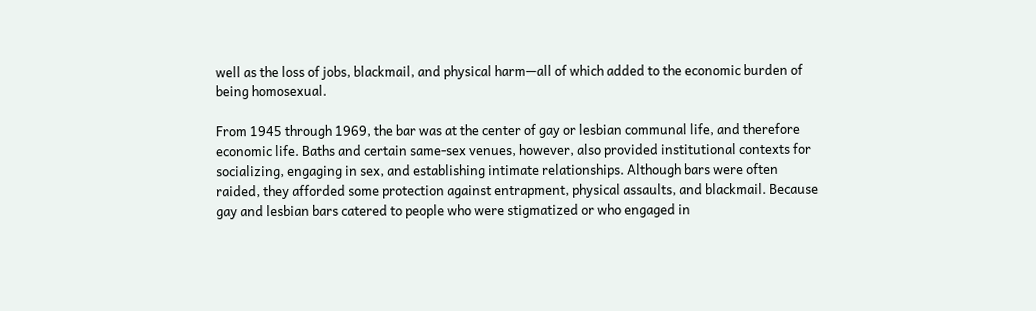well as the loss of jobs, blackmail, and physical harm—all of which added to the economic burden of being homosexual.

From 1945 through 1969, the bar was at the center of gay or lesbian communal life, and therefore economic life. Baths and certain same-sex venues, however, also provided institutional contexts for socializing, engaging in sex, and establishing intimate relationships. Although bars were often raided, they afforded some protection against entrapment, physical assaults, and blackmail. Because gay and lesbian bars catered to people who were stigmatized or who engaged in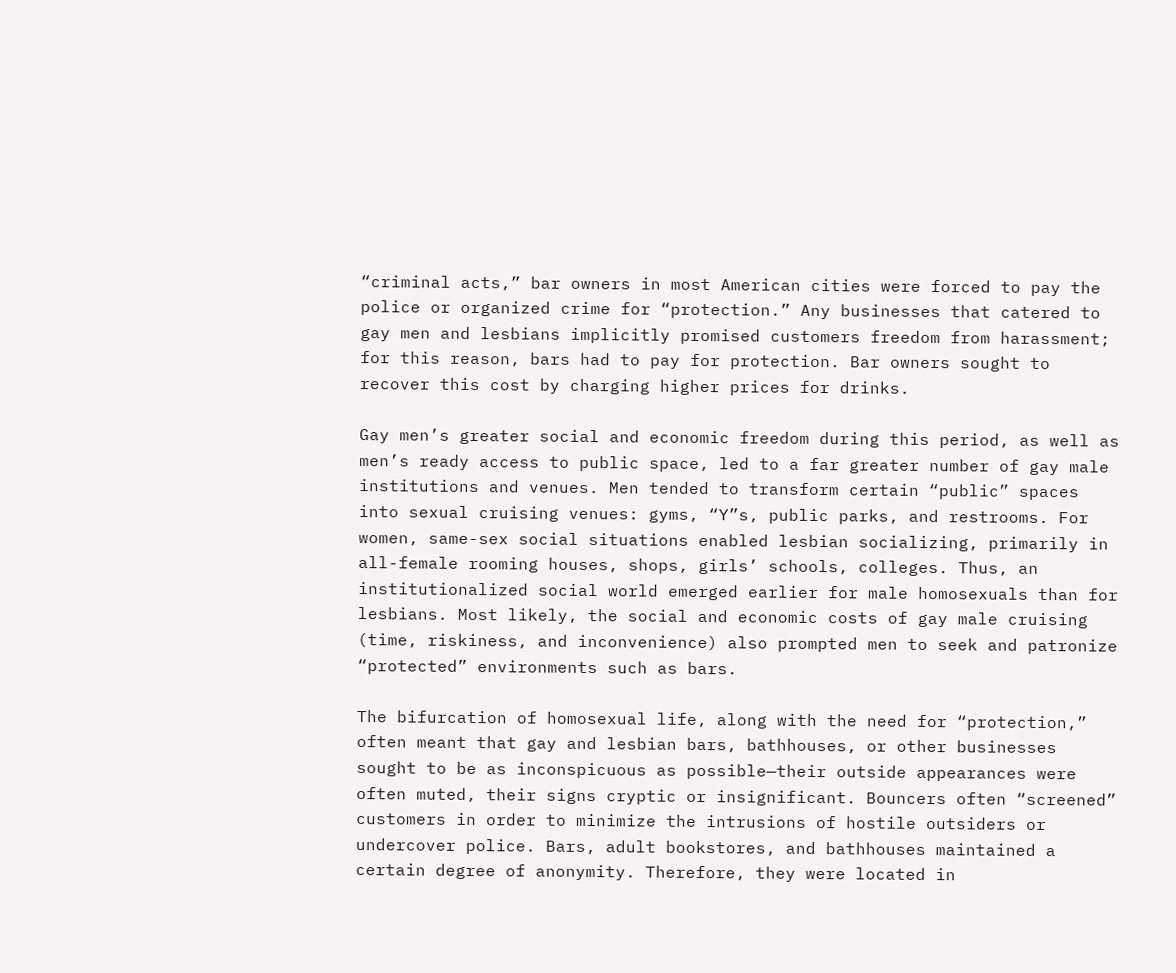“criminal acts,” bar owners in most American cities were forced to pay the police or organized crime for “protection.” Any businesses that catered to gay men and lesbians implicitly promised customers freedom from harassment; for this reason, bars had to pay for protection. Bar owners sought to recover this cost by charging higher prices for drinks.

Gay men’s greater social and economic freedom during this period, as well as men’s ready access to public space, led to a far greater number of gay male institutions and venues. Men tended to transform certain “public” spaces into sexual cruising venues: gyms, “Y”s, public parks, and restrooms. For women, same-sex social situations enabled lesbian socializing, primarily in all-female rooming houses, shops, girls’ schools, colleges. Thus, an institutionalized social world emerged earlier for male homosexuals than for lesbians. Most likely, the social and economic costs of gay male cruising (time, riskiness, and inconvenience) also prompted men to seek and patronize “protected” environments such as bars.

The bifurcation of homosexual life, along with the need for “protection,” often meant that gay and lesbian bars, bathhouses, or other businesses sought to be as inconspicuous as possible—their outside appearances were often muted, their signs cryptic or insignificant. Bouncers often “screened” customers in order to minimize the intrusions of hostile outsiders or undercover police. Bars, adult bookstores, and bathhouses maintained a certain degree of anonymity. Therefore, they were located in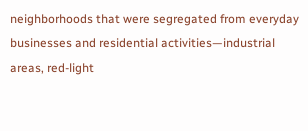neighborhoods that were segregated from everyday businesses and residential activities—industrial areas, red-light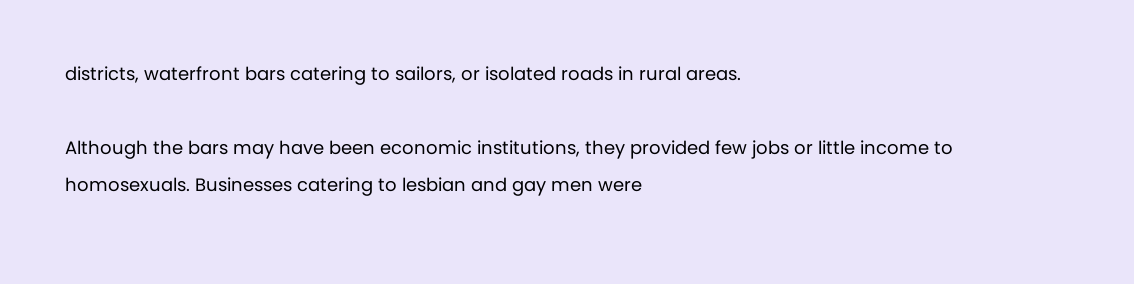districts, waterfront bars catering to sailors, or isolated roads in rural areas.

Although the bars may have been economic institutions, they provided few jobs or little income to homosexuals. Businesses catering to lesbian and gay men were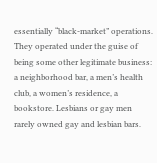essentially “black-market” operations. They operated under the guise of being some other legitimate business: a neighborhood bar, a men’s health club, a women’s residence, a bookstore. Lesbians or gay men rarely owned gay and lesbian bars.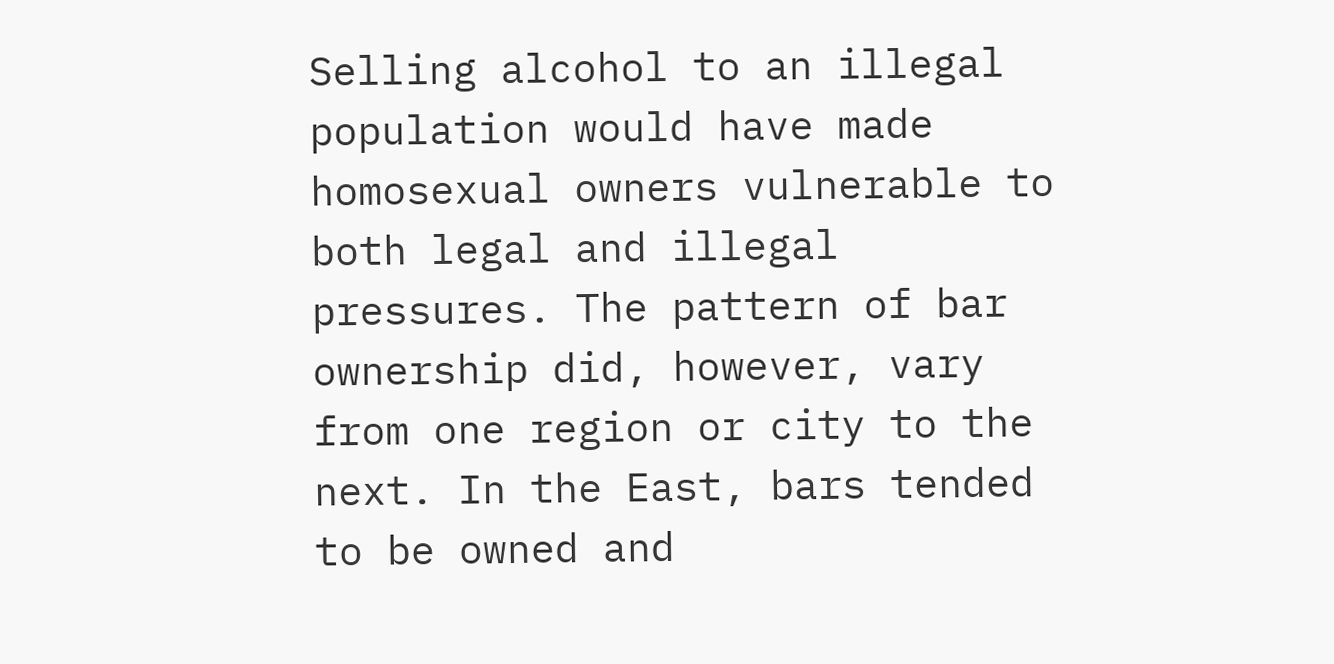Selling alcohol to an illegal population would have made homosexual owners vulnerable to both legal and illegal pressures. The pattern of bar ownership did, however, vary from one region or city to the next. In the East, bars tended to be owned and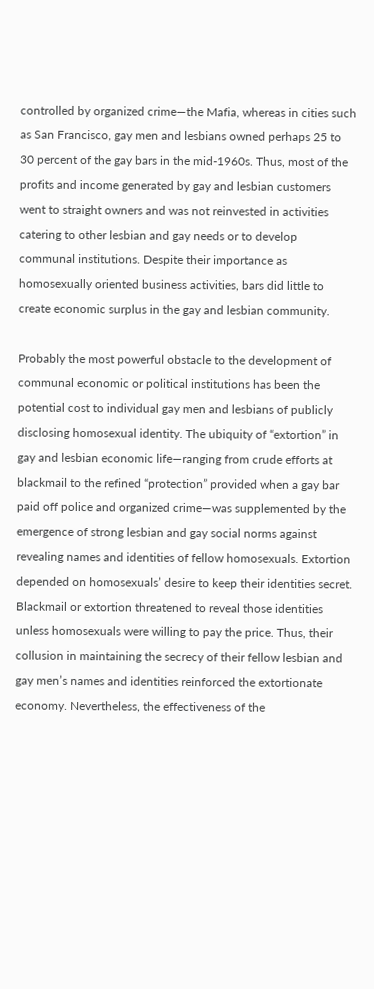controlled by organized crime—the Mafia, whereas in cities such as San Francisco, gay men and lesbians owned perhaps 25 to 30 percent of the gay bars in the mid-1960s. Thus, most of the profits and income generated by gay and lesbian customers went to straight owners and was not reinvested in activities catering to other lesbian and gay needs or to develop communal institutions. Despite their importance as homosexually oriented business activities, bars did little to create economic surplus in the gay and lesbian community.

Probably the most powerful obstacle to the development of communal economic or political institutions has been the potential cost to individual gay men and lesbians of publicly disclosing homosexual identity. The ubiquity of “extortion” in gay and lesbian economic life—ranging from crude efforts at blackmail to the refined “protection” provided when a gay bar paid off police and organized crime—was supplemented by the emergence of strong lesbian and gay social norms against revealing names and identities of fellow homosexuals. Extortion depended on homosexuals’ desire to keep their identities secret. Blackmail or extortion threatened to reveal those identities unless homosexuals were willing to pay the price. Thus, their collusion in maintaining the secrecy of their fellow lesbian and gay men’s names and identities reinforced the extortionate economy. Nevertheless, the effectiveness of the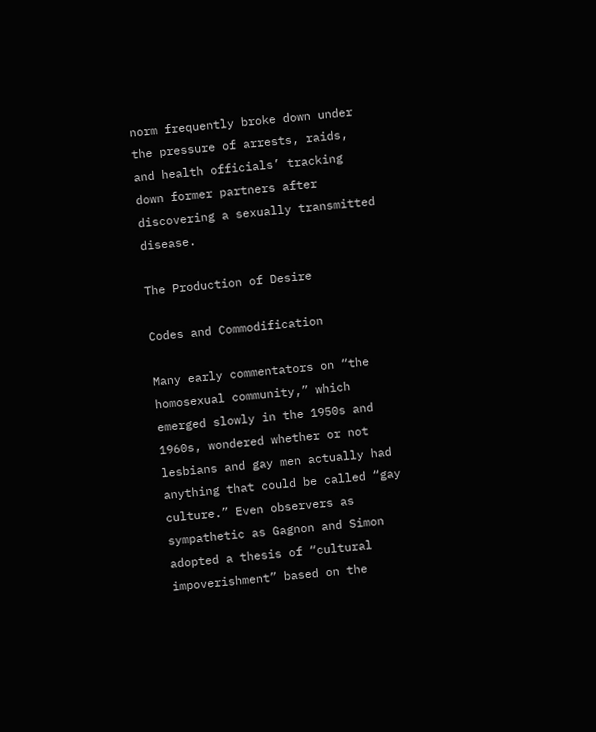norm frequently broke down under the pressure of arrests, raids, and health officials’ tracking down former partners after discovering a sexually transmitted disease.

The Production of Desire

Codes and Commodification

Many early commentators on “the homosexual community,” which emerged slowly in the 1950s and 1960s, wondered whether or not lesbians and gay men actually had anything that could be called “gay culture.” Even observers as sympathetic as Gagnon and Simon adopted a thesis of “cultural impoverishment” based on the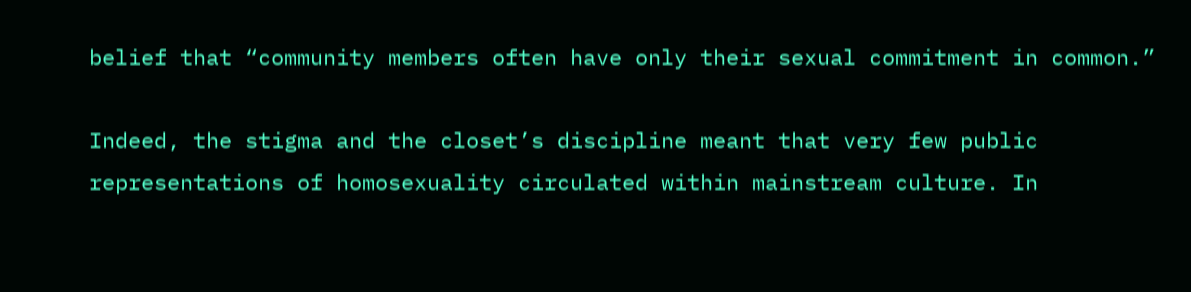belief that “community members often have only their sexual commitment in common.”

Indeed, the stigma and the closet’s discipline meant that very few public representations of homosexuality circulated within mainstream culture. In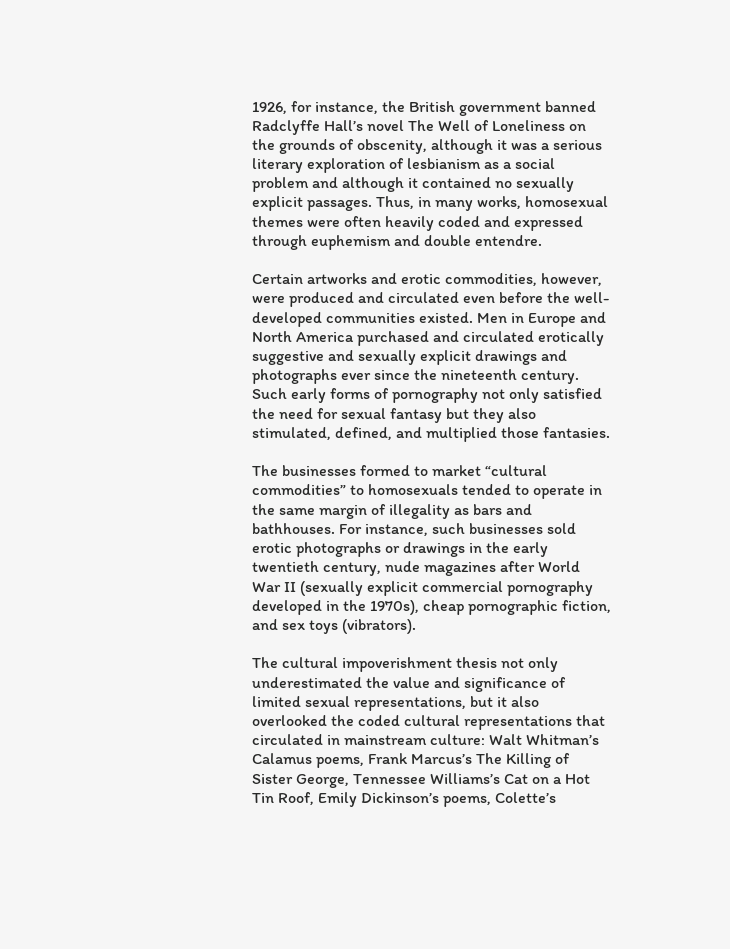1926, for instance, the British government banned Radclyffe Hall’s novel The Well of Loneliness on the grounds of obscenity, although it was a serious literary exploration of lesbianism as a social problem and although it contained no sexually explicit passages. Thus, in many works, homosexual themes were often heavily coded and expressed through euphemism and double entendre.

Certain artworks and erotic commodities, however, were produced and circulated even before the well-developed communities existed. Men in Europe and North America purchased and circulated erotically suggestive and sexually explicit drawings and photographs ever since the nineteenth century. Such early forms of pornography not only satisfied the need for sexual fantasy but they also stimulated, defined, and multiplied those fantasies.

The businesses formed to market “cultural commodities” to homosexuals tended to operate in the same margin of illegality as bars and bathhouses. For instance, such businesses sold erotic photographs or drawings in the early twentieth century, nude magazines after World War II (sexually explicit commercial pornography developed in the 1970s), cheap pornographic fiction, and sex toys (vibrators).

The cultural impoverishment thesis not only underestimated the value and significance of limited sexual representations, but it also overlooked the coded cultural representations that circulated in mainstream culture: Walt Whitman’s Calamus poems, Frank Marcus’s The Killing of Sister George, Tennessee Williams’s Cat on a Hot Tin Roof, Emily Dickinson’s poems, Colette’s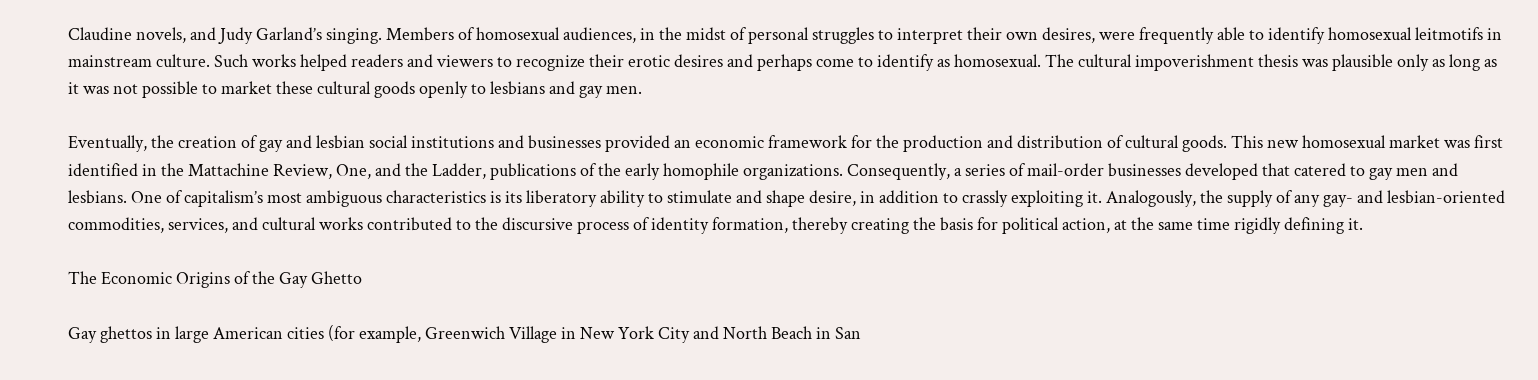Claudine novels, and Judy Garland’s singing. Members of homosexual audiences, in the midst of personal struggles to interpret their own desires, were frequently able to identify homosexual leitmotifs in mainstream culture. Such works helped readers and viewers to recognize their erotic desires and perhaps come to identify as homosexual. The cultural impoverishment thesis was plausible only as long as it was not possible to market these cultural goods openly to lesbians and gay men.

Eventually, the creation of gay and lesbian social institutions and businesses provided an economic framework for the production and distribution of cultural goods. This new homosexual market was first identified in the Mattachine Review, One, and the Ladder, publications of the early homophile organizations. Consequently, a series of mail-order businesses developed that catered to gay men and lesbians. One of capitalism’s most ambiguous characteristics is its liberatory ability to stimulate and shape desire, in addition to crassly exploiting it. Analogously, the supply of any gay- and lesbian-oriented commodities, services, and cultural works contributed to the discursive process of identity formation, thereby creating the basis for political action, at the same time rigidly defining it.

The Economic Origins of the Gay Ghetto

Gay ghettos in large American cities (for example, Greenwich Village in New York City and North Beach in San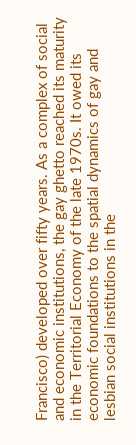Francisco) developed over fifty years. As a complex of social and economic institutions, the gay ghetto reached its maturity in the Territorial Economy of the late 1970s. It owed its economic foundations to the spatial dynamics of gay and lesbian social institutions in the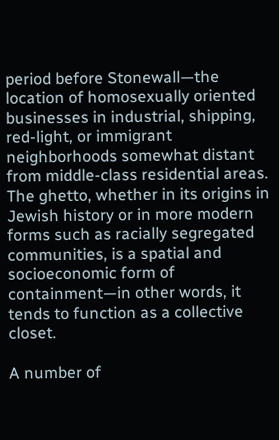period before Stonewall—the location of homosexually oriented businesses in industrial, shipping, red-light, or immigrant neighborhoods somewhat distant from middle-class residential areas. The ghetto, whether in its origins in Jewish history or in more modern forms such as racially segregated communities, is a spatial and socioeconomic form of containment—in other words, it tends to function as a collective closet.

A number of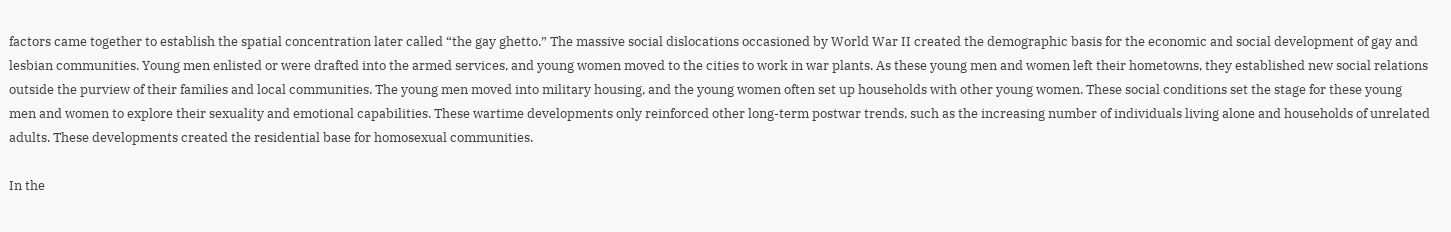factors came together to establish the spatial concentration later called “the gay ghetto.” The massive social dislocations occasioned by World War II created the demographic basis for the economic and social development of gay and lesbian communities. Young men enlisted or were drafted into the armed services, and young women moved to the cities to work in war plants. As these young men and women left their hometowns, they established new social relations outside the purview of their families and local communities. The young men moved into military housing, and the young women often set up households with other young women. These social conditions set the stage for these young men and women to explore their sexuality and emotional capabilities. These wartime developments only reinforced other long-term postwar trends, such as the increasing number of individuals living alone and households of unrelated adults. These developments created the residential base for homosexual communities.

In the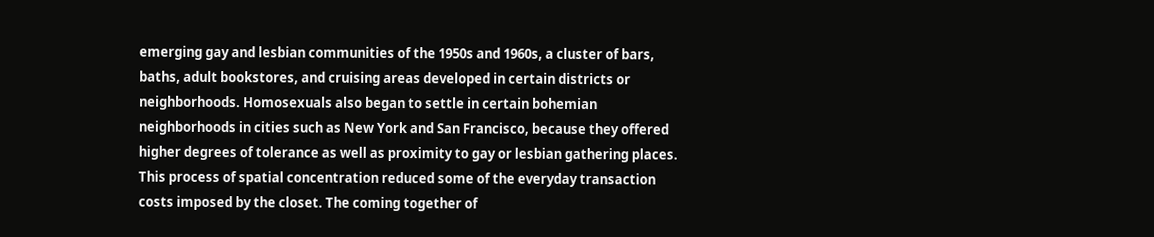emerging gay and lesbian communities of the 1950s and 1960s, a cluster of bars, baths, adult bookstores, and cruising areas developed in certain districts or neighborhoods. Homosexuals also began to settle in certain bohemian neighborhoods in cities such as New York and San Francisco, because they offered higher degrees of tolerance as well as proximity to gay or lesbian gathering places. This process of spatial concentration reduced some of the everyday transaction costs imposed by the closet. The coming together of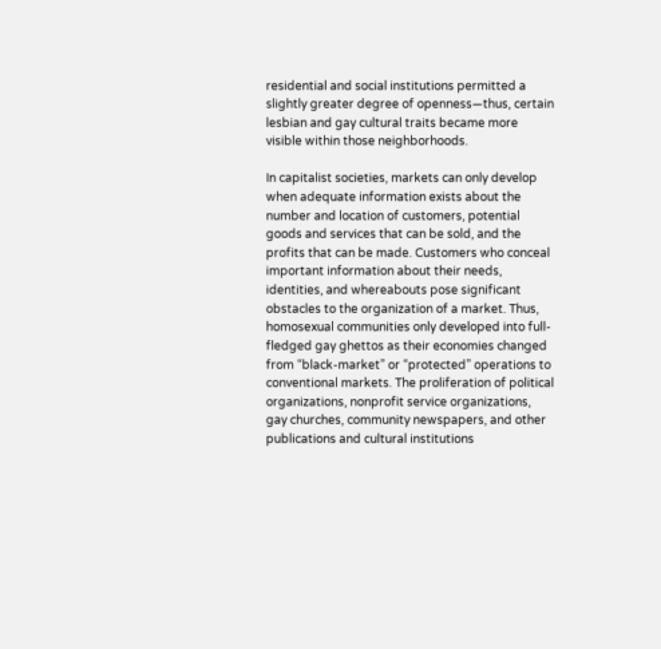residential and social institutions permitted a slightly greater degree of openness—thus, certain lesbian and gay cultural traits became more visible within those neighborhoods.

In capitalist societies, markets can only develop when adequate information exists about the number and location of customers, potential goods and services that can be sold, and the profits that can be made. Customers who conceal important information about their needs, identities, and whereabouts pose significant obstacles to the organization of a market. Thus, homosexual communities only developed into full-fledged gay ghettos as their economies changed from “black-market” or “protected” operations to conventional markets. The proliferation of political organizations, nonprofit service organizations, gay churches, community newspapers, and other publications and cultural institutions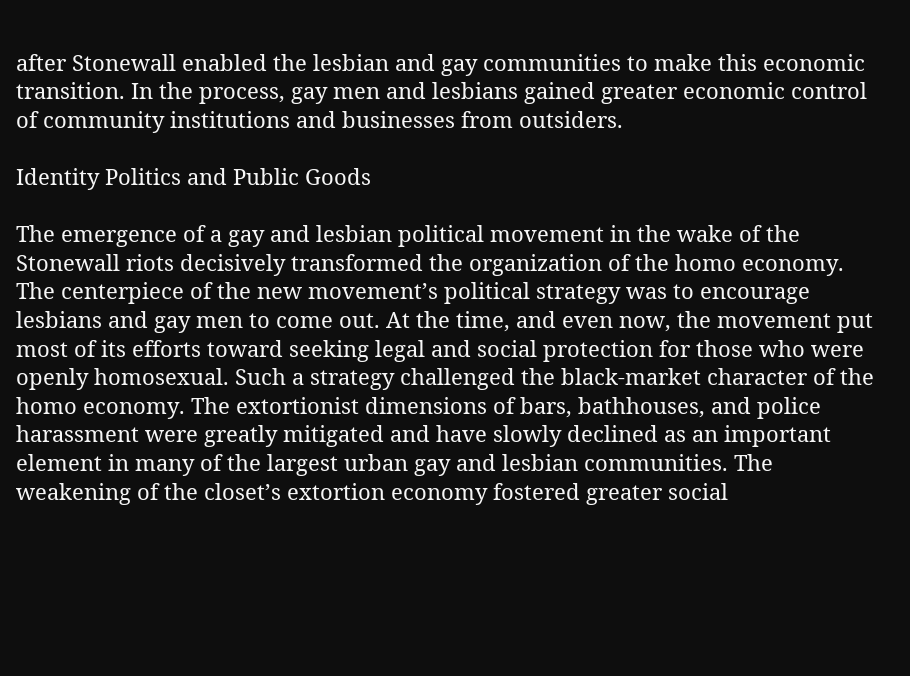after Stonewall enabled the lesbian and gay communities to make this economic transition. In the process, gay men and lesbians gained greater economic control of community institutions and businesses from outsiders.

Identity Politics and Public Goods

The emergence of a gay and lesbian political movement in the wake of the Stonewall riots decisively transformed the organization of the homo economy. The centerpiece of the new movement’s political strategy was to encourage lesbians and gay men to come out. At the time, and even now, the movement put most of its efforts toward seeking legal and social protection for those who were openly homosexual. Such a strategy challenged the black-market character of the homo economy. The extortionist dimensions of bars, bathhouses, and police harassment were greatly mitigated and have slowly declined as an important element in many of the largest urban gay and lesbian communities. The weakening of the closet’s extortion economy fostered greater social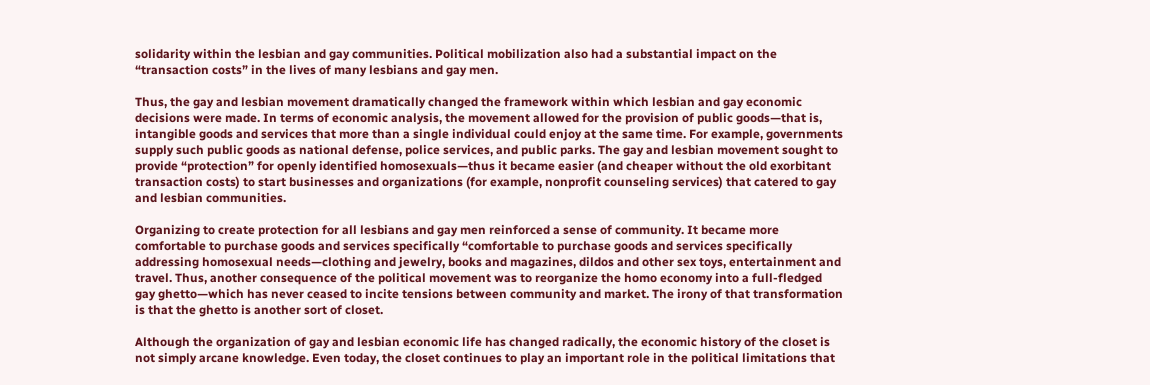solidarity within the lesbian and gay communities. Political mobilization also had a substantial impact on the “transaction costs” in the lives of many lesbians and gay men.

Thus, the gay and lesbian movement dramatically changed the framework within which lesbian and gay economic decisions were made. In terms of economic analysis, the movement allowed for the provision of public goods—that is, intangible goods and services that more than a single individual could enjoy at the same time. For example, governments supply such public goods as national defense, police services, and public parks. The gay and lesbian movement sought to provide “protection” for openly identified homosexuals—thus it became easier (and cheaper without the old exorbitant transaction costs) to start businesses and organizations (for example, nonprofit counseling services) that catered to gay and lesbian communities.

Organizing to create protection for all lesbians and gay men reinforced a sense of community. It became more comfortable to purchase goods and services specifically “comfortable to purchase goods and services specifically addressing homosexual needs—clothing and jewelry, books and magazines, dildos and other sex toys, entertainment and travel. Thus, another consequence of the political movement was to reorganize the homo economy into a full-fledged gay ghetto—which has never ceased to incite tensions between community and market. The irony of that transformation is that the ghetto is another sort of closet.

Although the organization of gay and lesbian economic life has changed radically, the economic history of the closet is not simply arcane knowledge. Even today, the closet continues to play an important role in the political limitations that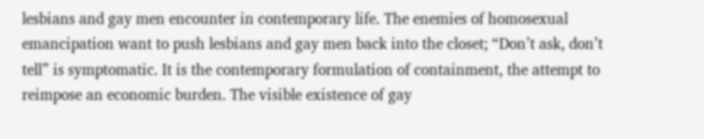lesbians and gay men encounter in contemporary life. The enemies of homosexual emancipation want to push lesbians and gay men back into the closet; “Don’t ask, don’t tell” is symptomatic. It is the contemporary formulation of containment, the attempt to reimpose an economic burden. The visible existence of gay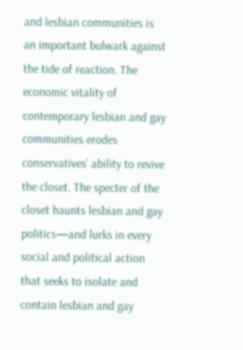and lesbian communities is an important bulwark against the tide of reaction. The economic vitality of contemporary lesbian and gay communities erodes conservatives’ ability to revive the closet. The specter of the closet haunts lesbian and gay politics—and lurks in every social and political action that seeks to isolate and contain lesbian and gay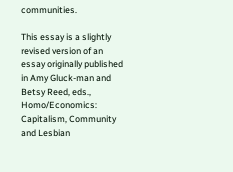communities.

This essay is a slightly revised version of an essay originally published in Amy Gluck-man and Betsy Reed, eds., Homo/Economics: Capitalism, Community and Lesbian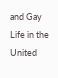and Gay Life in the United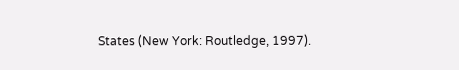States (New York: Routledge, 1997).